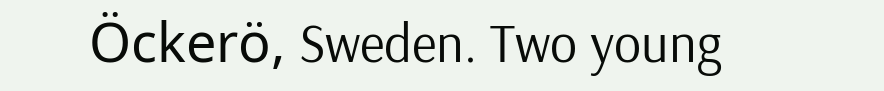Öckerö, Sweden. Two young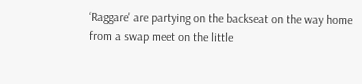‘Raggare' are partying on the backseat on the way home from a swap meet on the little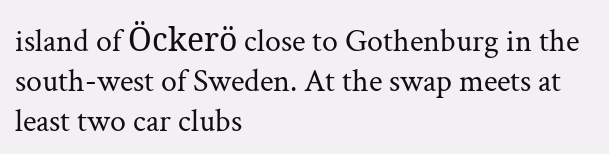island of Öckerö close to Gothenburg in the south-west of Sweden. At the swap meets at least two car clubs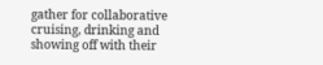gather for collaborative cruising, drinking and showing off with their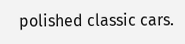polished classic cars.